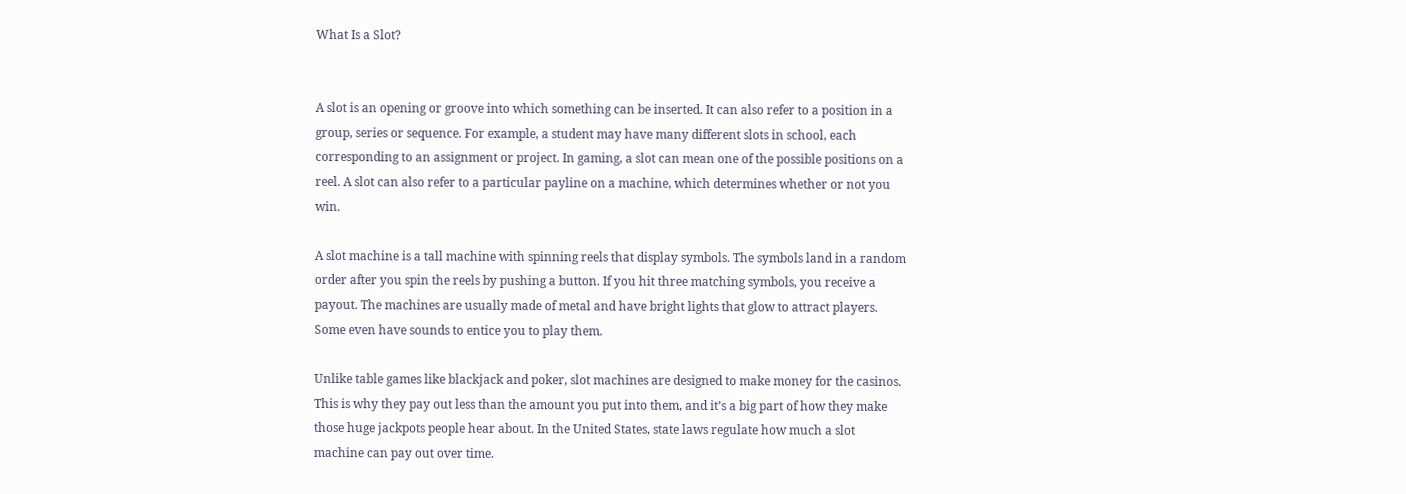What Is a Slot?


A slot is an opening or groove into which something can be inserted. It can also refer to a position in a group, series or sequence. For example, a student may have many different slots in school, each corresponding to an assignment or project. In gaming, a slot can mean one of the possible positions on a reel. A slot can also refer to a particular payline on a machine, which determines whether or not you win.

A slot machine is a tall machine with spinning reels that display symbols. The symbols land in a random order after you spin the reels by pushing a button. If you hit three matching symbols, you receive a payout. The machines are usually made of metal and have bright lights that glow to attract players. Some even have sounds to entice you to play them.

Unlike table games like blackjack and poker, slot machines are designed to make money for the casinos. This is why they pay out less than the amount you put into them, and it’s a big part of how they make those huge jackpots people hear about. In the United States, state laws regulate how much a slot machine can pay out over time.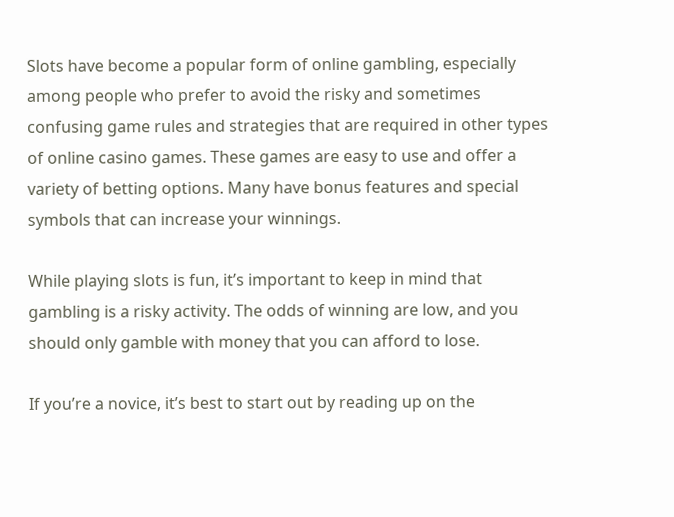Slots have become a popular form of online gambling, especially among people who prefer to avoid the risky and sometimes confusing game rules and strategies that are required in other types of online casino games. These games are easy to use and offer a variety of betting options. Many have bonus features and special symbols that can increase your winnings.

While playing slots is fun, it’s important to keep in mind that gambling is a risky activity. The odds of winning are low, and you should only gamble with money that you can afford to lose.

If you’re a novice, it’s best to start out by reading up on the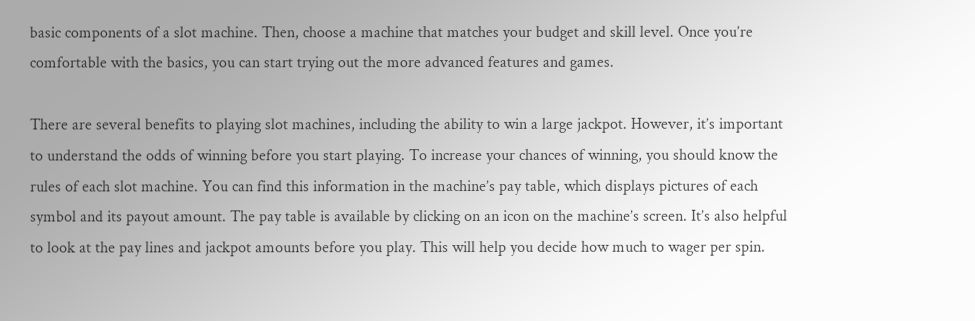basic components of a slot machine. Then, choose a machine that matches your budget and skill level. Once you’re comfortable with the basics, you can start trying out the more advanced features and games.

There are several benefits to playing slot machines, including the ability to win a large jackpot. However, it’s important to understand the odds of winning before you start playing. To increase your chances of winning, you should know the rules of each slot machine. You can find this information in the machine’s pay table, which displays pictures of each symbol and its payout amount. The pay table is available by clicking on an icon on the machine’s screen. It’s also helpful to look at the pay lines and jackpot amounts before you play. This will help you decide how much to wager per spin.